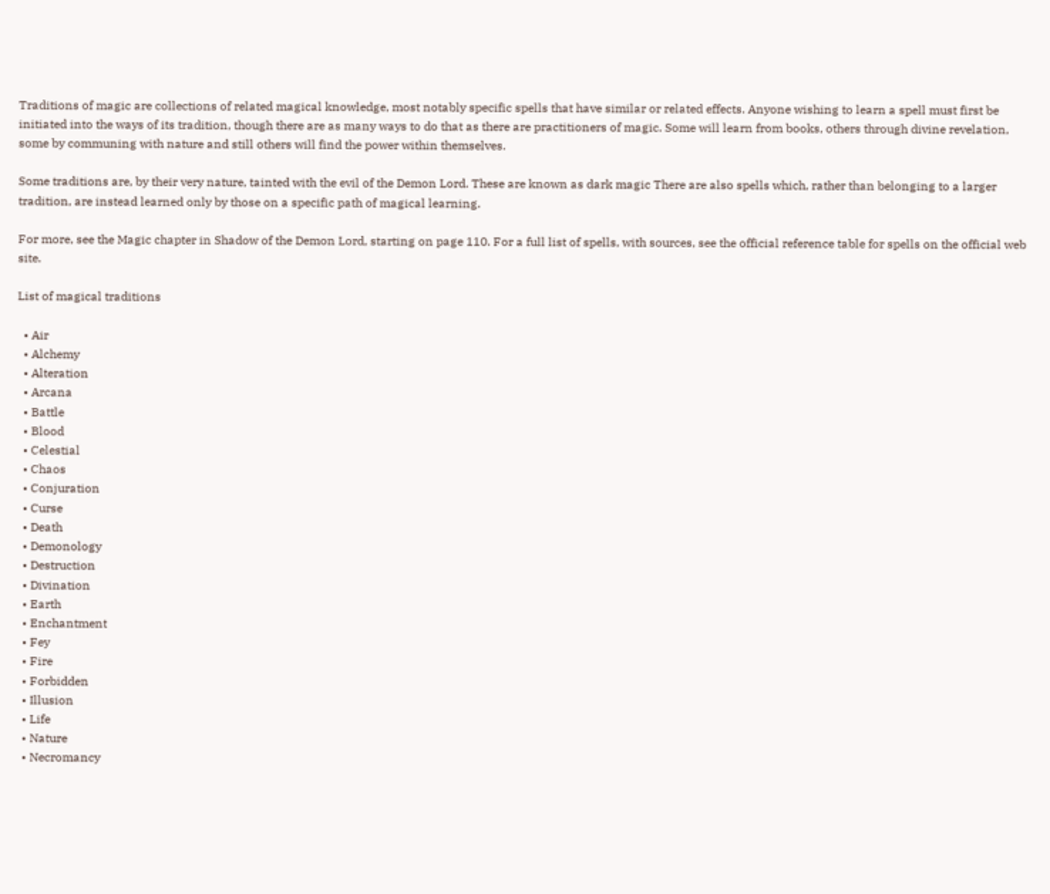Traditions of magic are collections of related magical knowledge, most notably specific spells that have similar or related effects. Anyone wishing to learn a spell must first be initiated into the ways of its tradition, though there are as many ways to do that as there are practitioners of magic. Some will learn from books, others through divine revelation, some by communing with nature and still others will find the power within themselves.

Some traditions are, by their very nature, tainted with the evil of the Demon Lord. These are known as dark magic There are also spells which, rather than belonging to a larger tradition, are instead learned only by those on a specific path of magical learning.

For more, see the Magic chapter in Shadow of the Demon Lord, starting on page 110. For a full list of spells, with sources, see the official reference table for spells on the official web site.

List of magical traditions

  • Air
  • Alchemy
  • Alteration
  • Arcana
  • Battle
  • Blood
  • Celestial
  • Chaos
  • Conjuration
  • Curse
  • Death
  • Demonology
  • Destruction
  • Divination
  • Earth
  • Enchantment
  • Fey
  • Fire
  • Forbidden
  • Illusion
  • Life
  • Nature
  • Necromancy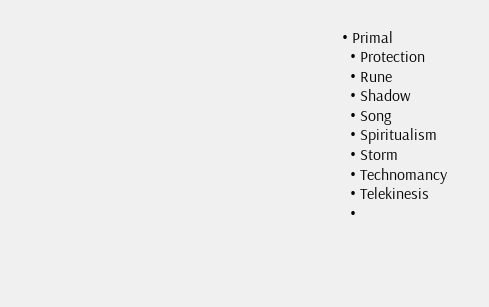• Primal
  • Protection
  • Rune
  • Shadow
  • Song
  • Spiritualism
  • Storm
  • Technomancy
  • Telekinesis
  •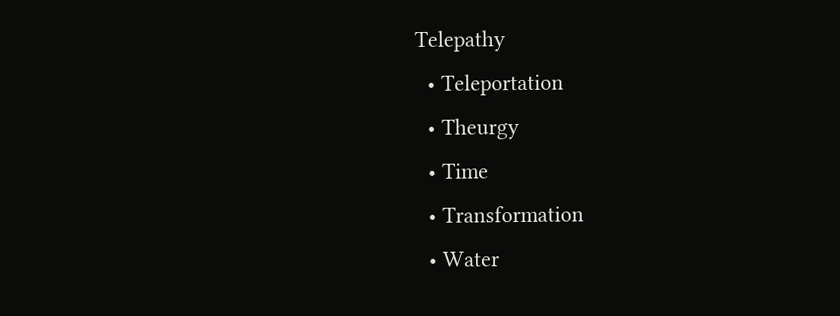Telepathy
  • Teleportation
  • Theurgy
  • Time
  • Transformation
  • Water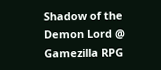Shadow of the Demon Lord @ Gamezilla RPG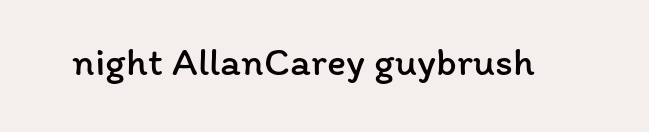night AllanCarey guybrush